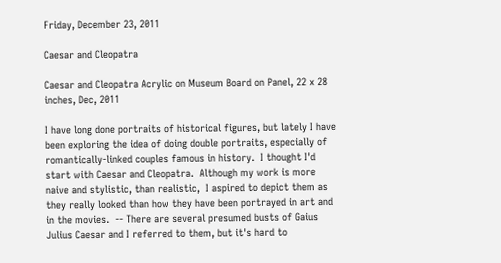Friday, December 23, 2011

Caesar and Cleopatra

Caesar and Cleopatra Acrylic on Museum Board on Panel, 22 x 28 inches, Dec, 2011

I have long done portraits of historical figures, but lately I have been exploring the idea of doing double portraits, especially of romantically-linked couples famous in history.  I thought I'd start with Caesar and Cleopatra.  Although my work is more naive and stylistic, than realistic,  I aspired to depict them as they really looked than how they have been portrayed in art and in the movies.  -- There are several presumed busts of Gaius Julius Caesar and I referred to them, but it's hard to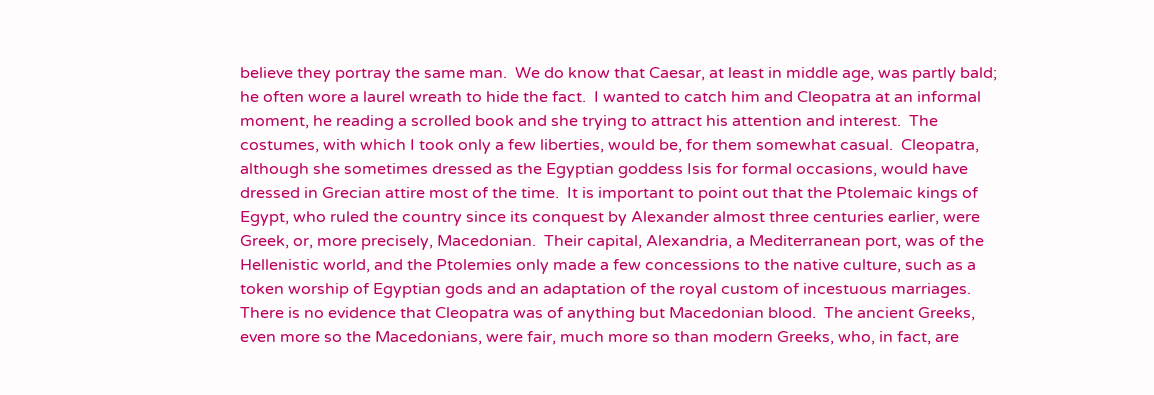believe they portray the same man.  We do know that Caesar, at least in middle age, was partly bald; he often wore a laurel wreath to hide the fact.  I wanted to catch him and Cleopatra at an informal moment, he reading a scrolled book and she trying to attract his attention and interest.  The costumes, with which I took only a few liberties, would be, for them somewhat casual.  Cleopatra, although she sometimes dressed as the Egyptian goddess Isis for formal occasions, would have dressed in Grecian attire most of the time.  It is important to point out that the Ptolemaic kings of Egypt, who ruled the country since its conquest by Alexander almost three centuries earlier, were Greek, or, more precisely, Macedonian.  Their capital, Alexandria, a Mediterranean port, was of the Hellenistic world, and the Ptolemies only made a few concessions to the native culture, such as a token worship of Egyptian gods and an adaptation of the royal custom of incestuous marriages.   There is no evidence that Cleopatra was of anything but Macedonian blood.  The ancient Greeks, even more so the Macedonians, were fair, much more so than modern Greeks, who, in fact, are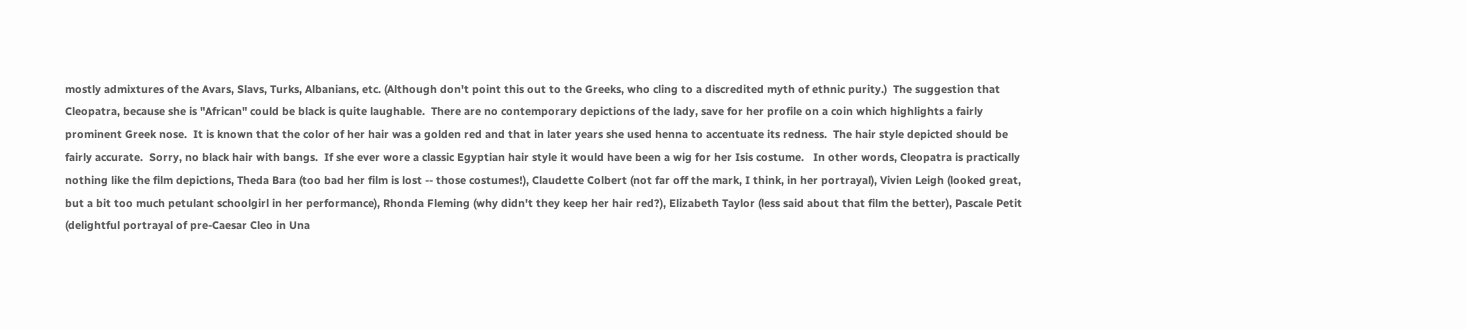mostly admixtures of the Avars, Slavs, Turks, Albanians, etc. (Although don't point this out to the Greeks, who cling to a discredited myth of ethnic purity.)  The suggestion that Cleopatra, because she is "African" could be black is quite laughable.  There are no contemporary depictions of the lady, save for her profile on a coin which highlights a fairly prominent Greek nose.  It is known that the color of her hair was a golden red and that in later years she used henna to accentuate its redness.  The hair style depicted should be fairly accurate.  Sorry, no black hair with bangs.  If she ever wore a classic Egyptian hair style it would have been a wig for her Isis costume.   In other words, Cleopatra is practically nothing like the film depictions, Theda Bara (too bad her film is lost -- those costumes!), Claudette Colbert (not far off the mark, I think, in her portrayal), Vivien Leigh (looked great, but a bit too much petulant schoolgirl in her performance), Rhonda Fleming (why didn't they keep her hair red?), Elizabeth Taylor (less said about that film the better), Pascale Petit (delightful portrayal of pre-Caesar Cleo in Una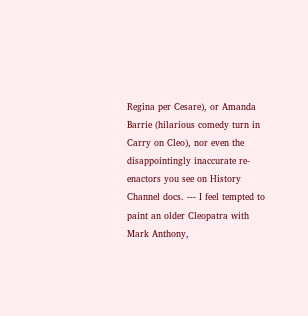Regina per Cesare), or Amanda Barrie (hilarious comedy turn in Carry on Cleo), nor even the disappointingly inaccurate re-enactors you see on History Channel docs. --- I feel tempted to paint an older Cleopatra with Mark Anthony,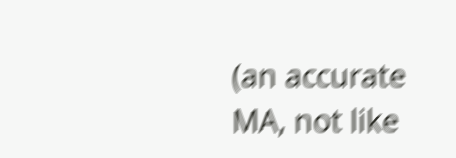(an accurate MA, not like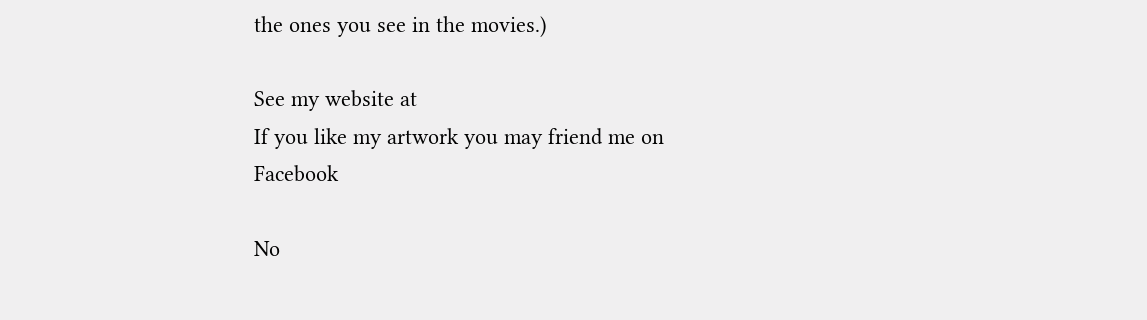the ones you see in the movies.)

See my website at
If you like my artwork you may friend me on Facebook

No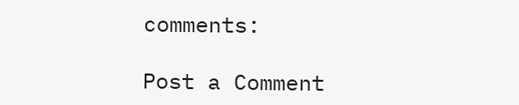comments:

Post a Comment